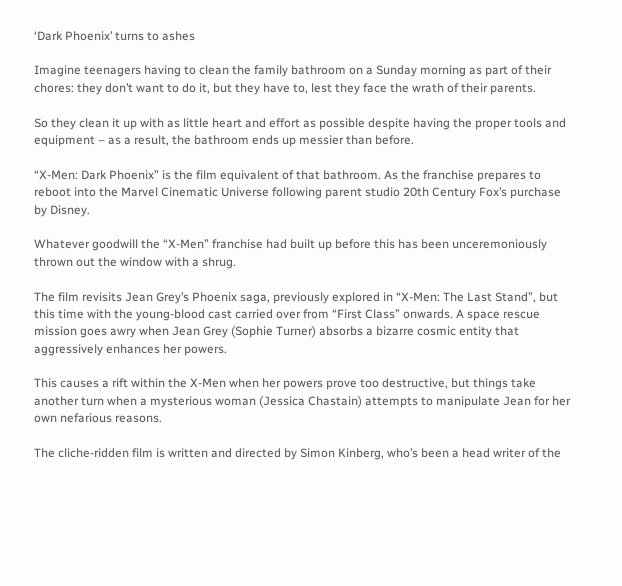‘Dark Phoenix’ turns to ashes

Imagine teenagers having to clean the family bathroom on a Sunday morning as part of their chores: they don’t want to do it, but they have to, lest they face the wrath of their parents.

So they clean it up with as little heart and effort as possible despite having the proper tools and equipment – as a result, the bathroom ends up messier than before.

“X-Men: Dark Phoenix” is the film equivalent of that bathroom. As the franchise prepares to reboot into the Marvel Cinematic Universe following parent studio 20th Century Fox’s purchase by Disney.

Whatever goodwill the “X-Men” franchise had built up before this has been unceremoniously thrown out the window with a shrug.

The film revisits Jean Grey’s Phoenix saga, previously explored in “X-Men: The Last Stand”, but this time with the young-blood cast carried over from “First Class” onwards. A space rescue mission goes awry when Jean Grey (Sophie Turner) absorbs a bizarre cosmic entity that aggressively enhances her powers.

This causes a rift within the X-Men when her powers prove too destructive, but things take another turn when a mysterious woman (Jessica Chastain) attempts to manipulate Jean for her own nefarious reasons.

The cliche-ridden film is written and directed by Simon Kinberg, who’s been a head writer of the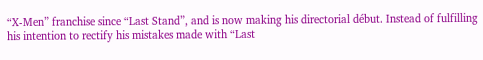“X-Men” franchise since “Last Stand”, and is now making his directorial début. Instead of fulfilling his intention to rectify his mistakes made with “Last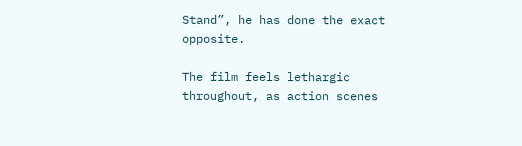Stand”, he has done the exact opposite.

The film feels lethargic throughout, as action scenes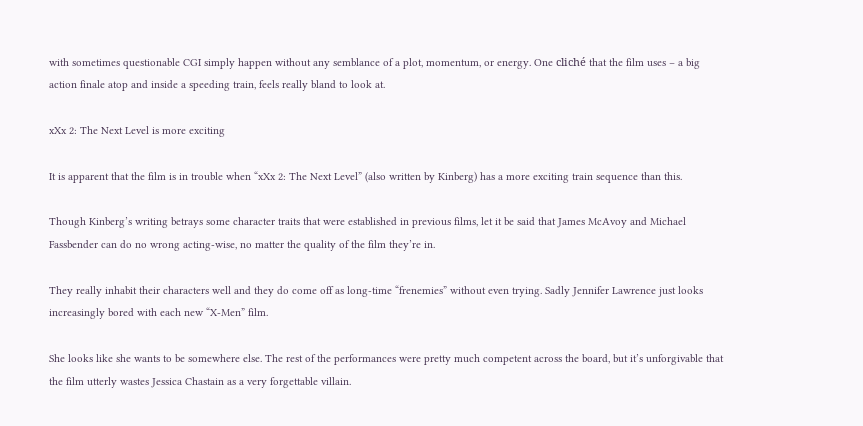with sometimes questionable CGI simply happen without any semblance of a plot, momentum, or energy. One cliché that the film uses – a big action finale atop and inside a speeding train, feels really bland to look at.

xXx 2: The Next Level is more exciting

It is apparent that the film is in trouble when “xXx 2: The Next Level” (also written by Kinberg) has a more exciting train sequence than this.

Though Kinberg’s writing betrays some character traits that were established in previous films, let it be said that James McAvoy and Michael Fassbender can do no wrong acting-wise, no matter the quality of the film they’re in.

They really inhabit their characters well and they do come off as long-time “frenemies” without even trying. Sadly Jennifer Lawrence just looks increasingly bored with each new “X-Men” film.

She looks like she wants to be somewhere else. The rest of the performances were pretty much competent across the board, but it’s unforgivable that the film utterly wastes Jessica Chastain as a very forgettable villain.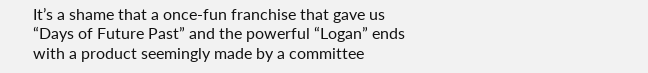It’s a shame that a once-fun franchise that gave us “Days of Future Past” and the powerful “Logan” ends with a product seemingly made by a committee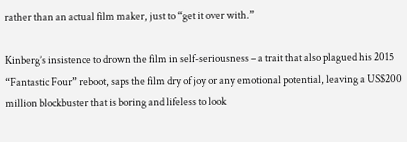rather than an actual film maker, just to “get it over with.”

Kinberg’s insistence to drown the film in self-seriousness – a trait that also plagued his 2015 “Fantastic Four” reboot, saps the film dry of joy or any emotional potential, leaving a US$200 million blockbuster that is boring and lifeless to look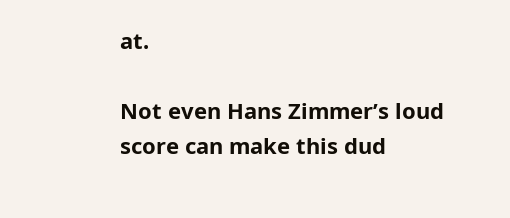at.

Not even Hans Zimmer’s loud score can make this dud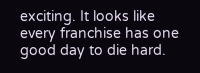exciting. It looks like every franchise has one good day to die hard.